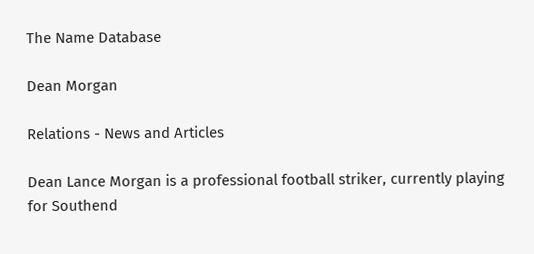The Name Database

Dean Morgan

Relations - News and Articles

Dean Lance Morgan is a professional football striker, currently playing for Southend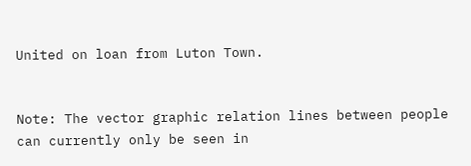United on loan from Luton Town.


Note: The vector graphic relation lines between people can currently only be seen in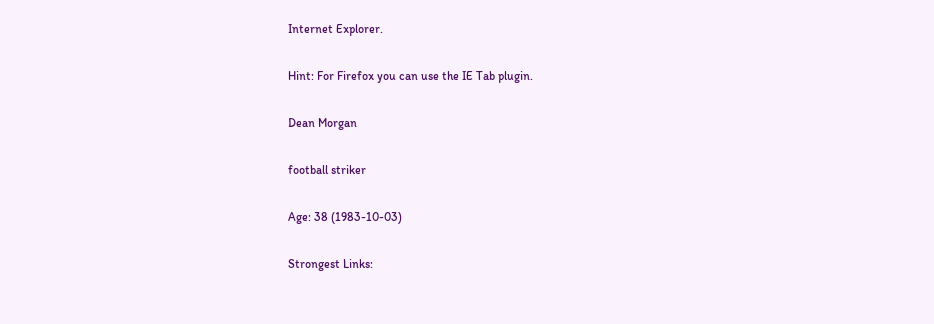Internet Explorer.

Hint: For Firefox you can use the IE Tab plugin.

Dean Morgan

football striker

Age: 38 (1983-10-03)

Strongest Links: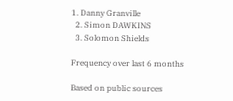1. Danny Granville
  2. Simon DAWKINS
  3. Solomon Shields

Frequency over last 6 months

Based on public sources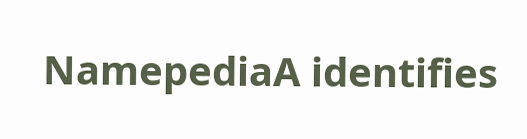NamepediaA identifies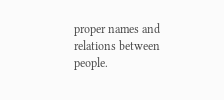proper names and relations between people.